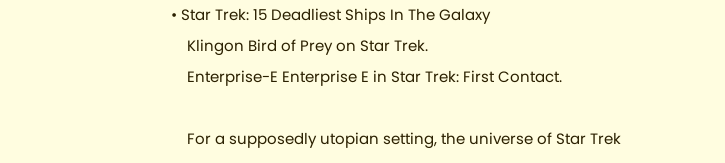• Star Trek: 15 Deadliest Ships In The Galaxy
    Klingon Bird of Prey on Star Trek.
    Enterprise-E Enterprise E in Star Trek: First Contact.

    For a supposedly utopian setting, the universe of Star Trek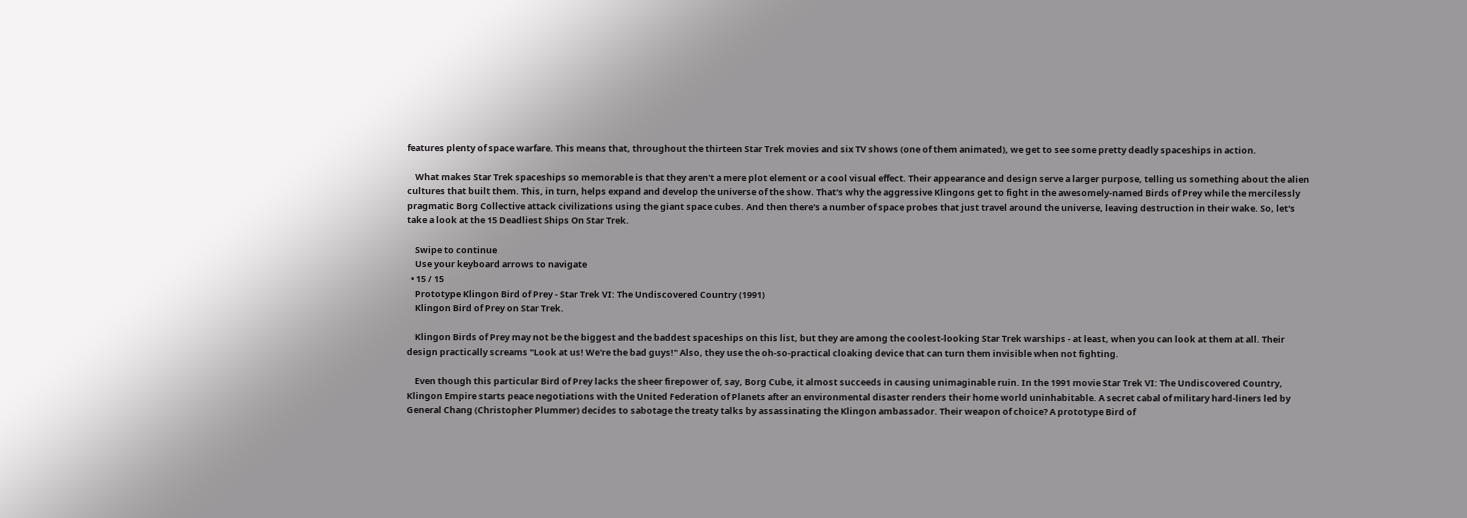features plenty of space warfare. This means that, throughout the thirteen Star Trek movies and six TV shows (one of them animated), we get to see some pretty deadly spaceships in action.

    What makes Star Trek spaceships so memorable is that they aren't a mere plot element or a cool visual effect. Their appearance and design serve a larger purpose, telling us something about the alien cultures that built them. This, in turn, helps expand and develop the universe of the show. That's why the aggressive Klingons get to fight in the awesomely-named Birds of Prey while the mercilessly pragmatic Borg Collective attack civilizations using the giant space cubes. And then there's a number of space probes that just travel around the universe, leaving destruction in their wake. So, let's take a look at the 15 Deadliest Ships On Star Trek.

    Swipe to continue
    Use your keyboard arrows to navigate
  • 15 / 15
    Prototype Klingon Bird of Prey - Star Trek VI: The Undiscovered Country (1991)
    Klingon Bird of Prey on Star Trek.

    Klingon Birds of Prey may not be the biggest and the baddest spaceships on this list, but they are among the coolest-looking Star Trek warships - at least, when you can look at them at all. Their design practically screams "Look at us! We're the bad guys!" Also, they use the oh-so-practical cloaking device that can turn them invisible when not fighting.

    Even though this particular Bird of Prey lacks the sheer firepower of, say, Borg Cube, it almost succeeds in causing unimaginable ruin. In the 1991 movie Star Trek VI: The Undiscovered Country, Klingon Empire starts peace negotiations with the United Federation of Planets after an environmental disaster renders their home world uninhabitable. A secret cabal of military hard-liners led by General Chang (Christopher Plummer) decides to sabotage the treaty talks by assassinating the Klingon ambassador. Their weapon of choice? A prototype Bird of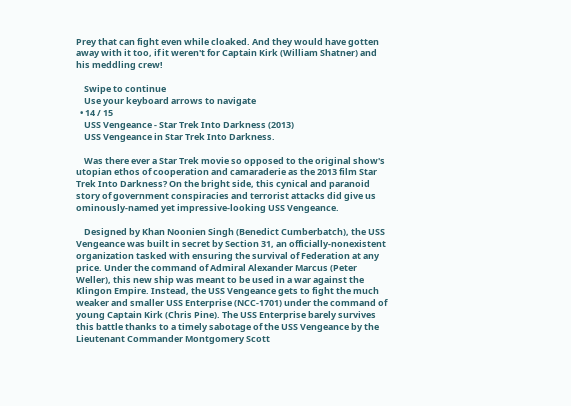Prey that can fight even while cloaked. And they would have gotten away with it too, if it weren't for Captain Kirk (William Shatner) and his meddling crew!

    Swipe to continue
    Use your keyboard arrows to navigate
  • 14 / 15
    USS Vengeance - Star Trek Into Darkness (2013)
    USS Vengeance in Star Trek Into Darkness.

    Was there ever a Star Trek movie so opposed to the original show's utopian ethos of cooperation and camaraderie as the 2013 film Star Trek Into Darkness? On the bright side, this cynical and paranoid story of government conspiracies and terrorist attacks did give us ominously-named yet impressive-looking USS Vengeance.

    Designed by Khan Noonien Singh (Benedict Cumberbatch), the USS Vengeance was built in secret by Section 31, an officially-nonexistent organization tasked with ensuring the survival of Federation at any price. Under the command of Admiral Alexander Marcus (Peter Weller), this new ship was meant to be used in a war against the Klingon Empire. Instead, the USS Vengeance gets to fight the much weaker and smaller USS Enterprise (NCC-1701) under the command of young Captain Kirk (Chris Pine). The USS Enterprise barely survives this battle thanks to a timely sabotage of the USS Vengeance by the Lieutenant Commander Montgomery Scott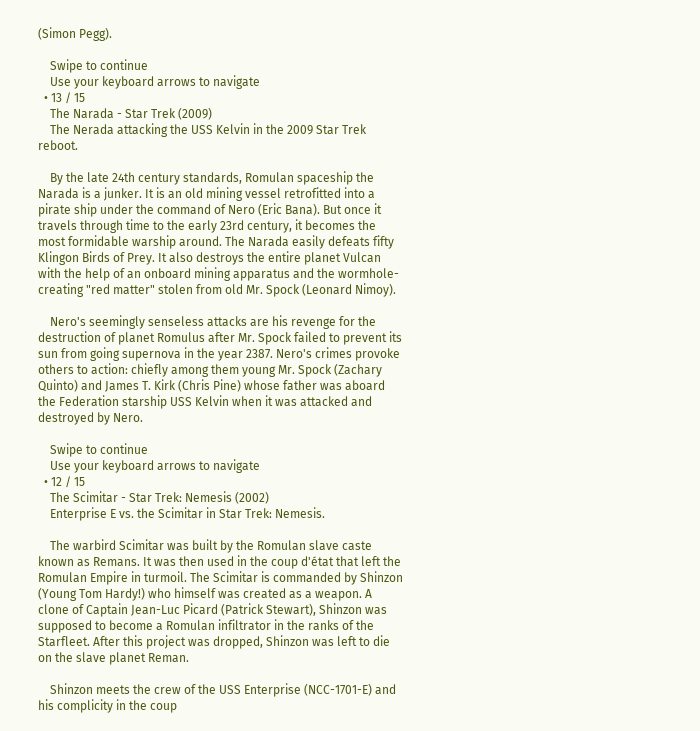(Simon Pegg).

    Swipe to continue
    Use your keyboard arrows to navigate
  • 13 / 15
    The Narada - Star Trek (2009)
    The Nerada attacking the USS Kelvin in the 2009 Star Trek reboot.

    By the late 24th century standards, Romulan spaceship the Narada is a junker. It is an old mining vessel retrofitted into a pirate ship under the command of Nero (Eric Bana). But once it travels through time to the early 23rd century, it becomes the most formidable warship around. The Narada easily defeats fifty Klingon Birds of Prey. It also destroys the entire planet Vulcan with the help of an onboard mining apparatus and the wormhole-creating "red matter" stolen from old Mr. Spock (Leonard Nimoy).

    Nero's seemingly senseless attacks are his revenge for the destruction of planet Romulus after Mr. Spock failed to prevent its sun from going supernova in the year 2387. Nero's crimes provoke others to action: chiefly among them young Mr. Spock (Zachary Quinto) and James T. Kirk (Chris Pine) whose father was aboard the Federation starship USS Kelvin when it was attacked and destroyed by Nero.

    Swipe to continue
    Use your keyboard arrows to navigate
  • 12 / 15
    The Scimitar - Star Trek: Nemesis (2002)
    Enterprise E vs. the Scimitar in Star Trek: Nemesis.

    The warbird Scimitar was built by the Romulan slave caste known as Remans. It was then used in the coup d'état that left the Romulan Empire in turmoil. The Scimitar is commanded by Shinzon (Young Tom Hardy!) who himself was created as a weapon. A clone of Captain Jean-Luc Picard (Patrick Stewart), Shinzon was supposed to become a Romulan infiltrator in the ranks of the Starfleet. After this project was dropped, Shinzon was left to die on the slave planet Reman.

    Shinzon meets the crew of the USS Enterprise (NCC-1701-E) and his complicity in the coup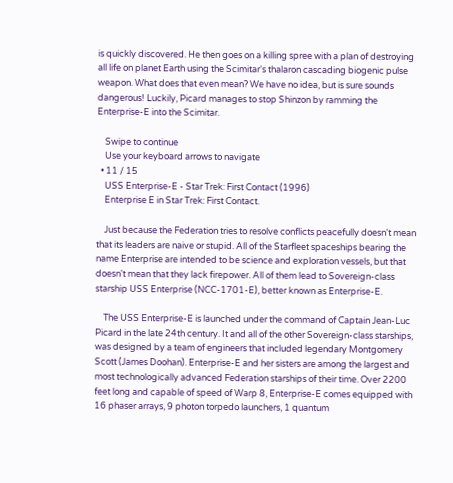is quickly discovered. He then goes on a killing spree with a plan of destroying all life on planet Earth using the Scimitar's thalaron cascading biogenic pulse weapon. What does that even mean? We have no idea, but is sure sounds dangerous! Luckily, Picard manages to stop Shinzon by ramming the Enterprise-E into the Scimitar.

    Swipe to continue
    Use your keyboard arrows to navigate
  • 11 / 15
    USS Enterprise-E - Star Trek: First Contact (1996)
    Enterprise E in Star Trek: First Contact.

    Just because the Federation tries to resolve conflicts peacefully doesn't mean that its leaders are naive or stupid. All of the Starfleet spaceships bearing the name Enterprise are intended to be science and exploration vessels, but that doesn't mean that they lack firepower. All of them lead to Sovereign-class starship USS Enterprise (NCC-1701-E), better known as Enterprise-E.

    The USS Enterprise-E is launched under the command of Captain Jean-Luc Picard in the late 24th century. It and all of the other Sovereign-class starships, was designed by a team of engineers that included legendary Montgomery Scott (James Doohan). Enterprise-E and her sisters are among the largest and most technologically advanced Federation starships of their time. Over 2200 feet long and capable of speed of Warp 8, Enterprise-E comes equipped with 16 phaser arrays, 9 photon torpedo launchers, 1 quantum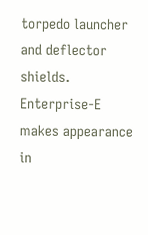torpedo launcher and deflector shields. Enterprise-E makes appearance in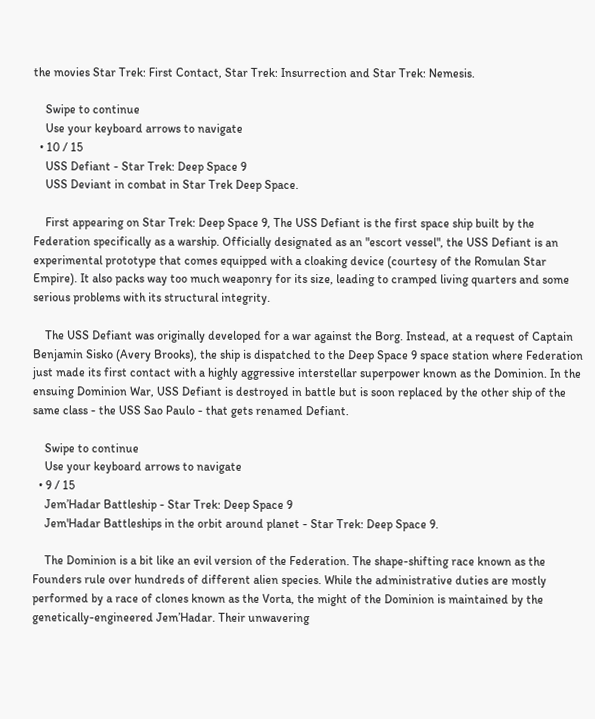the movies Star Trek: First Contact, Star Trek: Insurrection and Star Trek: Nemesis.

    Swipe to continue
    Use your keyboard arrows to navigate
  • 10 / 15
    USS Defiant - Star Trek: Deep Space 9
    USS Deviant in combat in Star Trek Deep Space.

    First appearing on Star Trek: Deep Space 9, The USS Defiant is the first space ship built by the Federation specifically as a warship. Officially designated as an "escort vessel", the USS Defiant is an experimental prototype that comes equipped with a cloaking device (courtesy of the Romulan Star Empire). It also packs way too much weaponry for its size, leading to cramped living quarters and some serious problems with its structural integrity.

    The USS Defiant was originally developed for a war against the Borg. Instead, at a request of Captain Benjamin Sisko (Avery Brooks), the ship is dispatched to the Deep Space 9 space station where Federation just made its first contact with a highly aggressive interstellar superpower known as the Dominion. In the ensuing Dominion War, USS Defiant is destroyed in battle but is soon replaced by the other ship of the same class - the USS Sao Paulo - that gets renamed Defiant.

    Swipe to continue
    Use your keyboard arrows to navigate
  • 9 / 15
    Jem’Hadar Battleship - Star Trek: Deep Space 9
    Jem'Hadar Battleships in the orbit around planet - Star Trek: Deep Space 9.

    The Dominion is a bit like an evil version of the Federation. The shape-shifting race known as the Founders rule over hundreds of different alien species. While the administrative duties are mostly performed by a race of clones known as the Vorta, the might of the Dominion is maintained by the genetically-engineered Jem’Hadar. Their unwavering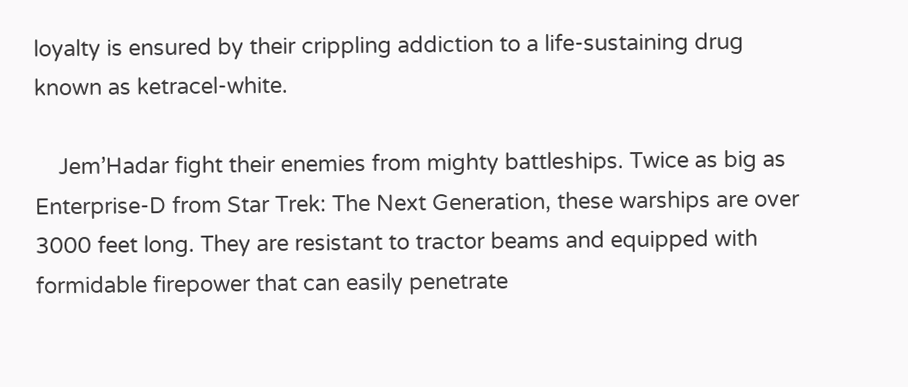loyalty is ensured by their crippling addiction to a life-sustaining drug known as ketracel-white.

    Jem’Hadar fight their enemies from mighty battleships. Twice as big as Enterprise-D from Star Trek: The Next Generation, these warships are over 3000 feet long. They are resistant to tractor beams and equipped with formidable firepower that can easily penetrate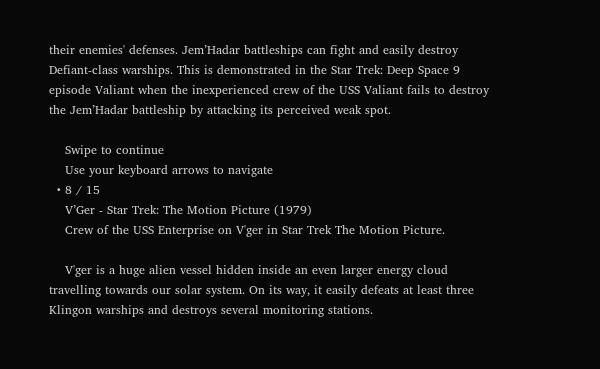their enemies' defenses. Jem’Hadar battleships can fight and easily destroy Defiant-class warships. This is demonstrated in the Star Trek: Deep Space 9 episode Valiant when the inexperienced crew of the USS Valiant fails to destroy the Jem’Hadar battleship by attacking its perceived weak spot.

    Swipe to continue
    Use your keyboard arrows to navigate
  • 8 / 15
    V’Ger - Star Trek: The Motion Picture (1979)
    Crew of the USS Enterprise on V'ger in Star Trek The Motion Picture.

    V'ger is a huge alien vessel hidden inside an even larger energy cloud travelling towards our solar system. On its way, it easily defeats at least three Klingon warships and destroys several monitoring stations.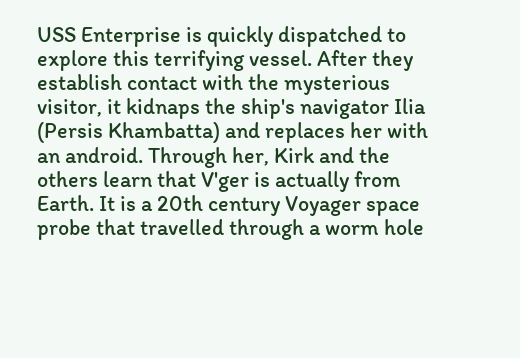USS Enterprise is quickly dispatched to explore this terrifying vessel. After they establish contact with the mysterious visitor, it kidnaps the ship's navigator Ilia (Persis Khambatta) and replaces her with an android. Through her, Kirk and the others learn that V'ger is actually from Earth. It is a 20th century Voyager space probe that travelled through a worm hole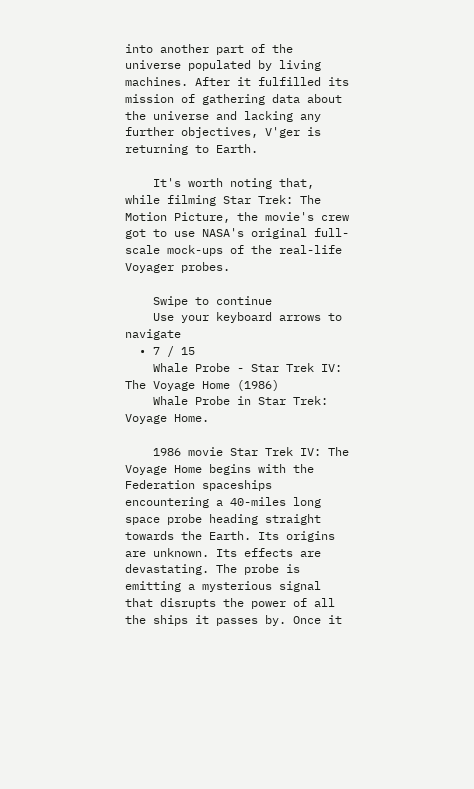into another part of the universe populated by living machines. After it fulfilled its mission of gathering data about the universe and lacking any further objectives, V'ger is returning to Earth.

    It's worth noting that, while filming Star Trek: The Motion Picture, the movie's crew got to use NASA's original full-scale mock-ups of the real-life Voyager probes.

    Swipe to continue
    Use your keyboard arrows to navigate
  • 7 / 15
    Whale Probe - Star Trek IV: The Voyage Home (1986)
    Whale Probe in Star Trek: Voyage Home.

    1986 movie Star Trek IV: The Voyage Home begins with the Federation spaceships encountering a 40-miles long space probe heading straight towards the Earth. Its origins are unknown. Its effects are devastating. The probe is emitting a mysterious signal that disrupts the power of all the ships it passes by. Once it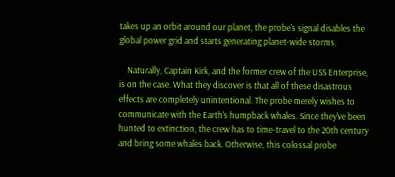takes up an orbit around our planet, the probe's signal disables the global power grid and starts generating planet-wide storms.

    Naturally, Captain Kirk, and the former crew of the USS Enterprise, is on the case. What they discover is that all of these disastrous effects are completely unintentional. The probe merely wishes to communicate with the Earth's humpback whales. Since they've been hunted to extinction, the crew has to time-travel to the 20th century and bring some whales back. Otherwise, this colossal probe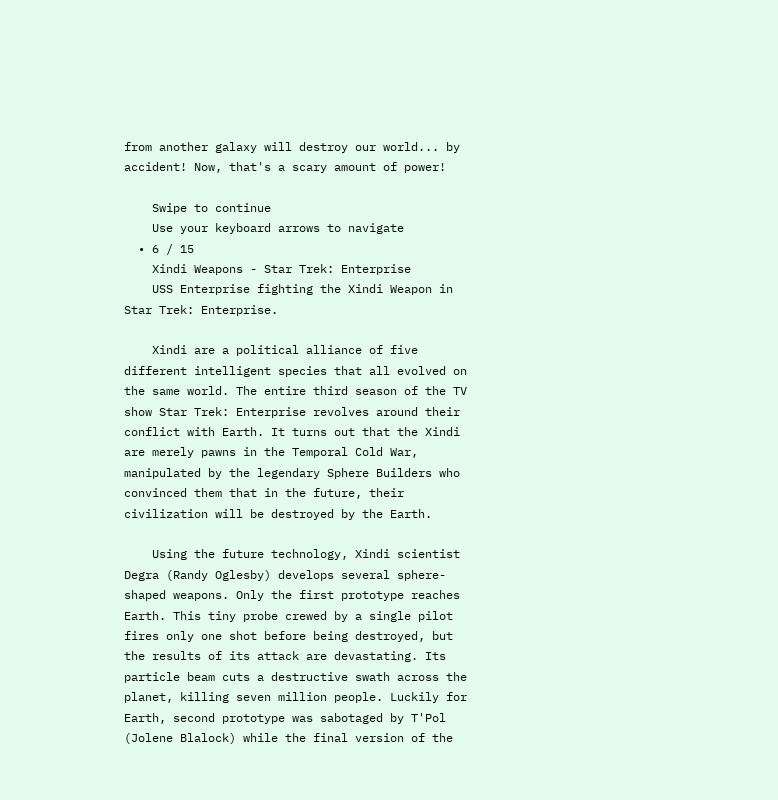from another galaxy will destroy our world... by accident! Now, that's a scary amount of power!

    Swipe to continue
    Use your keyboard arrows to navigate
  • 6 / 15
    Xindi Weapons - Star Trek: Enterprise
    USS Enterprise fighting the Xindi Weapon in Star Trek: Enterprise.

    Xindi are a political alliance of five different intelligent species that all evolved on the same world. The entire third season of the TV show Star Trek: Enterprise revolves around their conflict with Earth. It turns out that the Xindi are merely pawns in the Temporal Cold War, manipulated by the legendary Sphere Builders who convinced them that in the future, their civilization will be destroyed by the Earth.

    Using the future technology, Xindi scientist Degra (Randy Oglesby) develops several sphere-shaped weapons. Only the first prototype reaches Earth. This tiny probe crewed by a single pilot fires only one shot before being destroyed, but the results of its attack are devastating. Its particle beam cuts a destructive swath across the planet, killing seven million people. Luckily for Earth, second prototype was sabotaged by T'Pol (Jolene Blalock) while the final version of the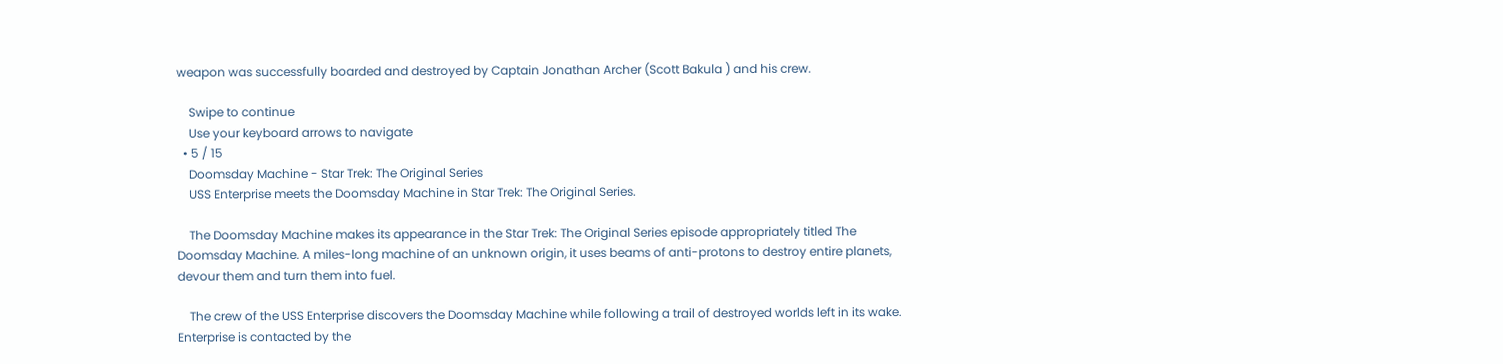weapon was successfully boarded and destroyed by Captain Jonathan Archer (Scott Bakula ) and his crew.

    Swipe to continue
    Use your keyboard arrows to navigate
  • 5 / 15
    Doomsday Machine - Star Trek: The Original Series
    USS Enterprise meets the Doomsday Machine in Star Trek: The Original Series.

    The Doomsday Machine makes its appearance in the Star Trek: The Original Series episode appropriately titled The Doomsday Machine. A miles-long machine of an unknown origin, it uses beams of anti-protons to destroy entire planets, devour them and turn them into fuel.

    The crew of the USS Enterprise discovers the Doomsday Machine while following a trail of destroyed worlds left in its wake. Enterprise is contacted by the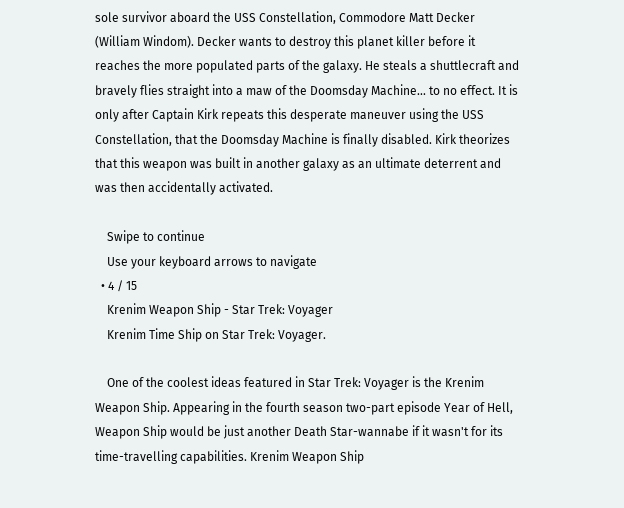sole survivor aboard the USS Constellation, Commodore Matt Decker (William Windom). Decker wants to destroy this planet killer before it reaches the more populated parts of the galaxy. He steals a shuttlecraft and bravely flies straight into a maw of the Doomsday Machine... to no effect. It is only after Captain Kirk repeats this desperate maneuver using the USS Constellation, that the Doomsday Machine is finally disabled. Kirk theorizes that this weapon was built in another galaxy as an ultimate deterrent and was then accidentally activated.

    Swipe to continue
    Use your keyboard arrows to navigate
  • 4 / 15
    Krenim Weapon Ship - Star Trek: Voyager
    Krenim Time Ship on Star Trek: Voyager.

    One of the coolest ideas featured in Star Trek: Voyager is the Krenim Weapon Ship. Appearing in the fourth season two-part episode Year of Hell, Weapon Ship would be just another Death Star-wannabe if it wasn't for its time-travelling capabilities. Krenim Weapon Ship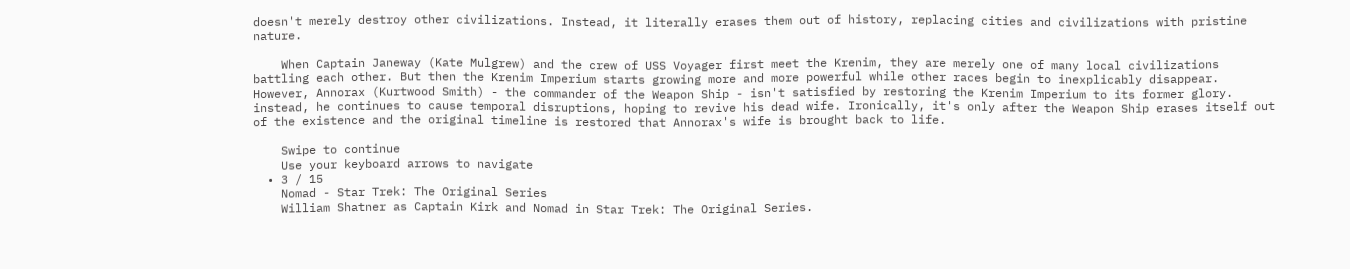doesn't merely destroy other civilizations. Instead, it literally erases them out of history, replacing cities and civilizations with pristine nature.

    When Captain Janeway (Kate Mulgrew) and the crew of USS Voyager first meet the Krenim, they are merely one of many local civilizations battling each other. But then the Krenim Imperium starts growing more and more powerful while other races begin to inexplicably disappear. However, Annorax (Kurtwood Smith) - the commander of the Weapon Ship - isn't satisfied by restoring the Krenim Imperium to its former glory. instead, he continues to cause temporal disruptions, hoping to revive his dead wife. Ironically, it's only after the Weapon Ship erases itself out of the existence and the original timeline is restored that Annorax's wife is brought back to life.

    Swipe to continue
    Use your keyboard arrows to navigate
  • 3 / 15
    Nomad - Star Trek: The Original Series
    William Shatner as Captain Kirk and Nomad in Star Trek: The Original Series.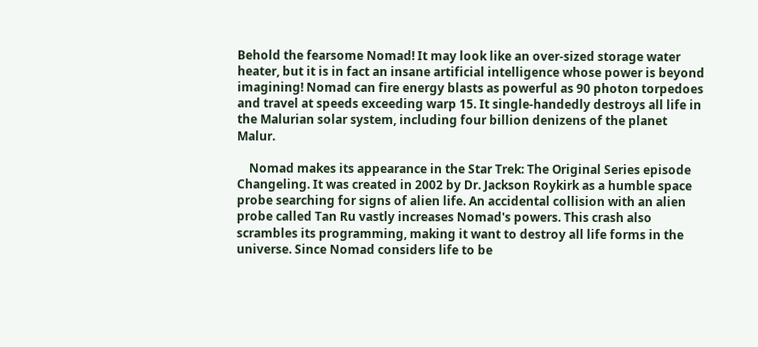Behold the fearsome Nomad! It may look like an over-sized storage water heater, but it is in fact an insane artificial intelligence whose power is beyond imagining! Nomad can fire energy blasts as powerful as 90 photon torpedoes and travel at speeds exceeding warp 15. It single-handedly destroys all life in the Malurian solar system, including four billion denizens of the planet Malur.

    Nomad makes its appearance in the Star Trek: The Original Series episode Changeling. It was created in 2002 by Dr. Jackson Roykirk as a humble space probe searching for signs of alien life. An accidental collision with an alien probe called Tan Ru vastly increases Nomad's powers. This crash also scrambles its programming, making it want to destroy all life forms in the universe. Since Nomad considers life to be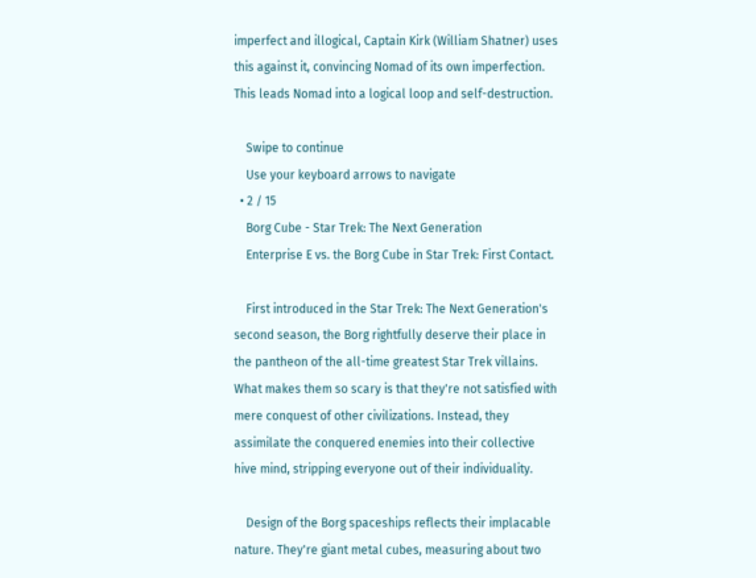imperfect and illogical, Captain Kirk (William Shatner) uses this against it, convincing Nomad of its own imperfection. This leads Nomad into a logical loop and self-destruction.

    Swipe to continue
    Use your keyboard arrows to navigate
  • 2 / 15
    Borg Cube - Star Trek: The Next Generation
    Enterprise E vs. the Borg Cube in Star Trek: First Contact.

    First introduced in the Star Trek: The Next Generation's second season, the Borg rightfully deserve their place in the pantheon of the all-time greatest Star Trek villains. What makes them so scary is that they're not satisfied with mere conquest of other civilizations. Instead, they assimilate the conquered enemies into their collective hive mind, stripping everyone out of their individuality.

    Design of the Borg spaceships reflects their implacable nature. They're giant metal cubes, measuring about two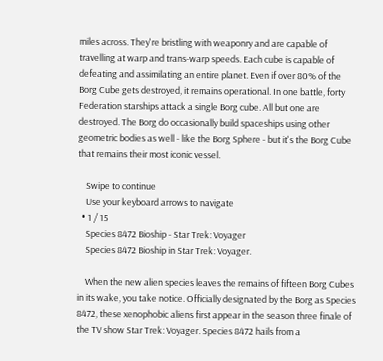miles across. They're bristling with weaponry and are capable of travelling at warp and trans-warp speeds. Each cube is capable of defeating and assimilating an entire planet. Even if over 80% of the Borg Cube gets destroyed, it remains operational. In one battle, forty Federation starships attack a single Borg cube. All but one are destroyed. The Borg do occasionally build spaceships using other geometric bodies as well - like the Borg Sphere - but it's the Borg Cube that remains their most iconic vessel.

    Swipe to continue
    Use your keyboard arrows to navigate
  • 1 / 15
    Species 8472 Bioship - Star Trek: Voyager
    Species 8472 Bioship in Star Trek: Voyager.

    When the new alien species leaves the remains of fifteen Borg Cubes in its wake, you take notice. Officially designated by the Borg as Species 8472, these xenophobic aliens first appear in the season three finale of the TV show Star Trek: Voyager. Species 8472 hails from a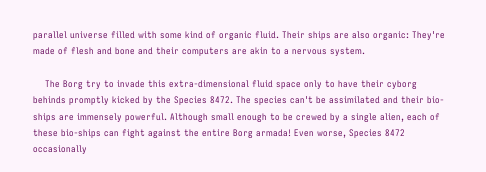parallel universe filled with some kind of organic fluid. Their ships are also organic: They're made of flesh and bone and their computers are akin to a nervous system.

    The Borg try to invade this extra-dimensional fluid space only to have their cyborg behinds promptly kicked by the Species 8472. The species can't be assimilated and their bio-ships are immensely powerful. Although small enough to be crewed by a single alien, each of these bio-ships can fight against the entire Borg armada! Even worse, Species 8472 occasionally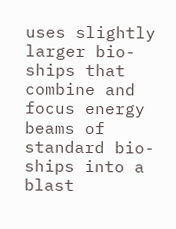uses slightly larger bio-ships that combine and focus energy beams of standard bio-ships into a blast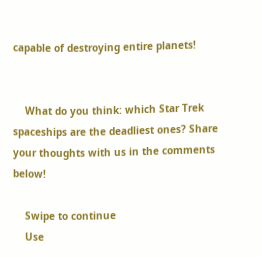capable of destroying entire planets!


    What do you think: which Star Trek spaceships are the deadliest ones? Share your thoughts with us in the comments below!

    Swipe to continue
    Use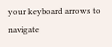your keyboard arrows to navigate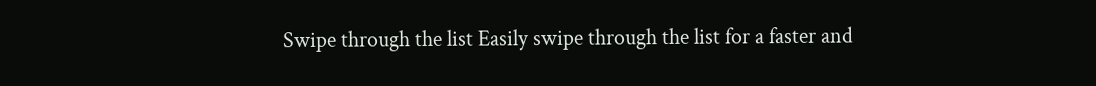Swipe through the list Easily swipe through the list for a faster and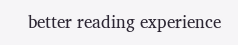better reading experience